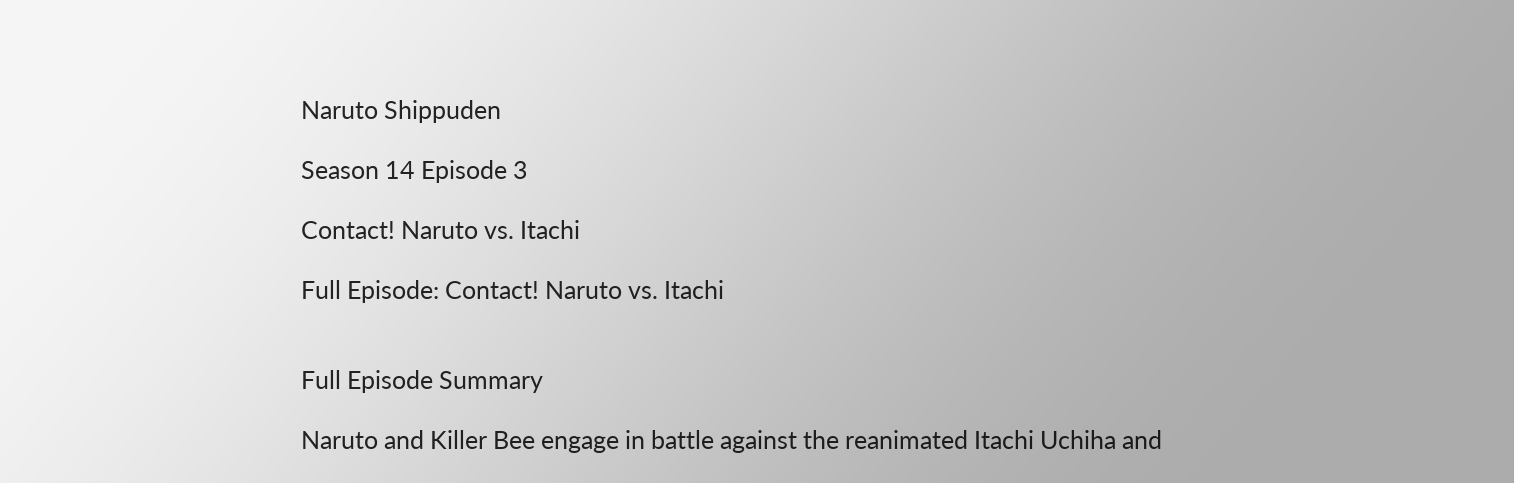Naruto Shippuden

Season 14 Episode 3

Contact! Naruto vs. Itachi

Full Episode: Contact! Naruto vs. Itachi


Full Episode Summary

Naruto and Killer Bee engage in battle against the reanimated Itachi Uchiha and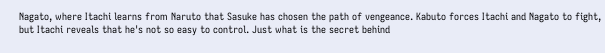Nagato, where Itachi learns from Naruto that Sasuke has chosen the path of vengeance. Kabuto forces Itachi and Nagato to fight, but Itachi reveals that he's not so easy to control. Just what is the secret behind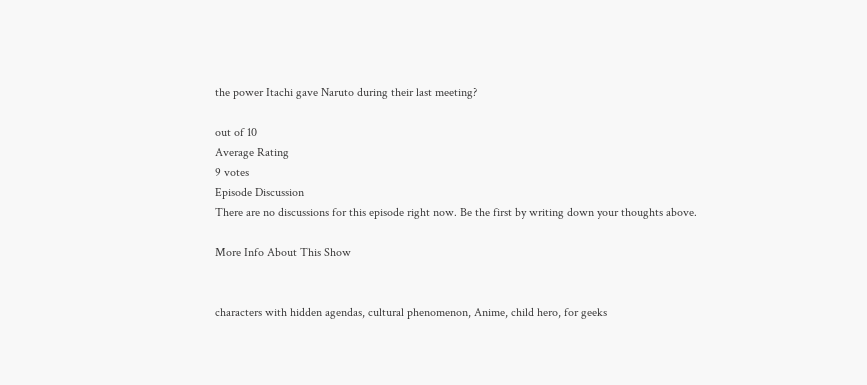the power Itachi gave Naruto during their last meeting?

out of 10
Average Rating
9 votes
Episode Discussion
There are no discussions for this episode right now. Be the first by writing down your thoughts above.

More Info About This Show


characters with hidden agendas, cultural phenomenon, Anime, child hero, for geeks